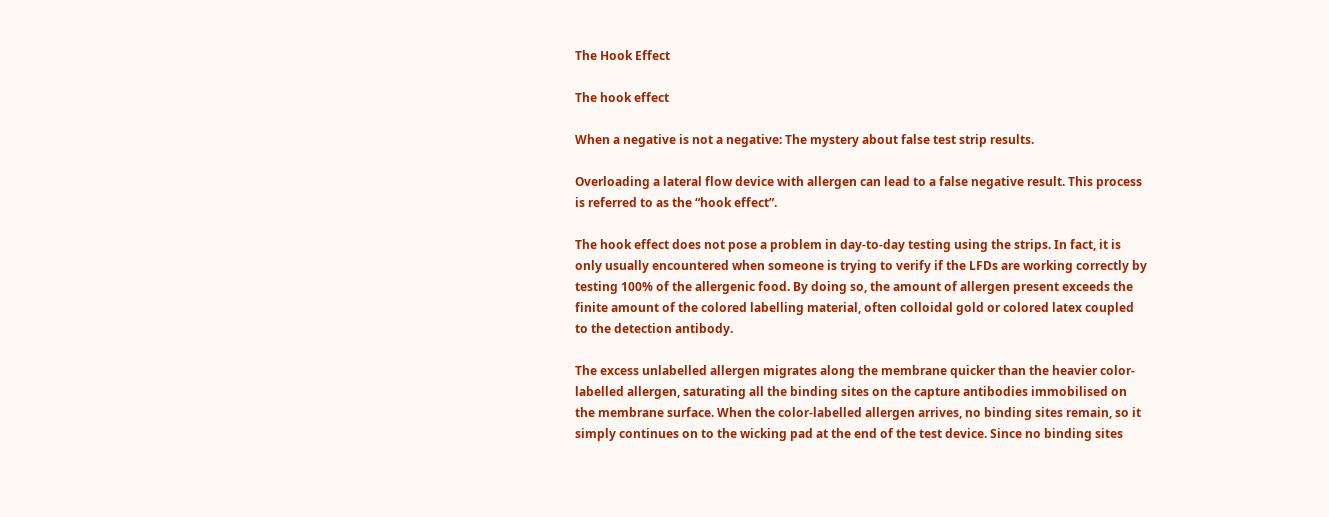The Hook Effect

The hook effect

When a negative is not a negative: The mystery about false test strip results.

Overloading a lateral flow device with allergen can lead to a false negative result. This process is referred to as the “hook effect”.

The hook effect does not pose a problem in day-to-day testing using the strips. In fact, it is only usually encountered when someone is trying to verify if the LFDs are working correctly by testing 100% of the allergenic food. By doing so, the amount of allergen present exceeds the finite amount of the colored labelling material, often colloidal gold or colored latex coupled to the detection antibody.

The excess unlabelled allergen migrates along the membrane quicker than the heavier color-labelled allergen, saturating all the binding sites on the capture antibodies immobilised on the membrane surface. When the color-labelled allergen arrives, no binding sites remain, so it simply continues on to the wicking pad at the end of the test device. Since no binding sites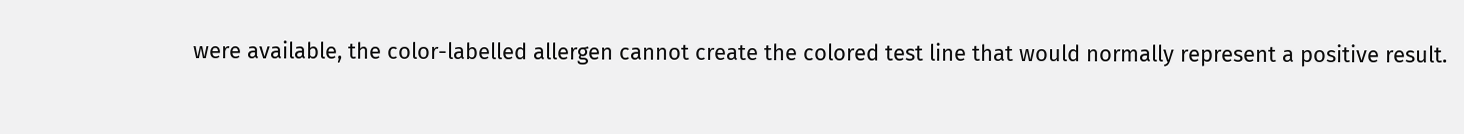were available, the color-labelled allergen cannot create the colored test line that would normally represent a positive result.